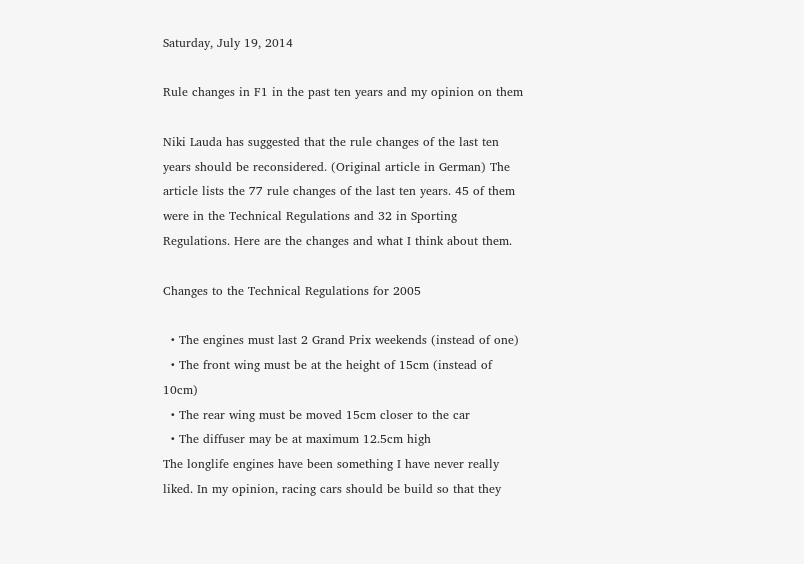Saturday, July 19, 2014

Rule changes in F1 in the past ten years and my opinion on them

Niki Lauda has suggested that the rule changes of the last ten years should be reconsidered. (Original article in German) The article lists the 77 rule changes of the last ten years. 45 of them were in the Technical Regulations and 32 in Sporting Regulations. Here are the changes and what I think about them.

Changes to the Technical Regulations for 2005

  • The engines must last 2 Grand Prix weekends (instead of one)
  • The front wing must be at the height of 15cm (instead of 10cm)
  • The rear wing must be moved 15cm closer to the car
  • The diffuser may be at maximum 12.5cm high
The longlife engines have been something I have never really liked. In my opinion, racing cars should be build so that they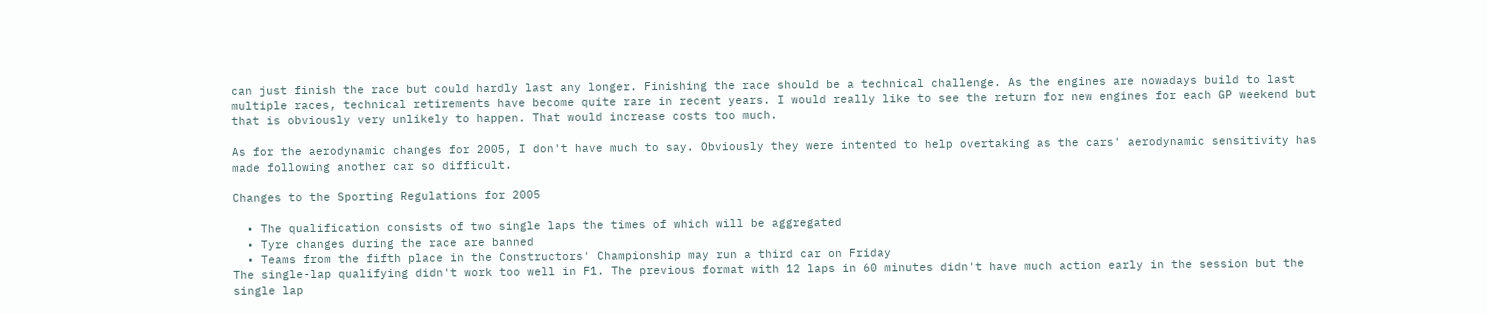can just finish the race but could hardly last any longer. Finishing the race should be a technical challenge. As the engines are nowadays build to last multiple races, technical retirements have become quite rare in recent years. I would really like to see the return for new engines for each GP weekend but that is obviously very unlikely to happen. That would increase costs too much.

As for the aerodynamic changes for 2005, I don't have much to say. Obviously they were intented to help overtaking as the cars' aerodynamic sensitivity has made following another car so difficult.

Changes to the Sporting Regulations for 2005

  • The qualification consists of two single laps the times of which will be aggregated
  • Tyre changes during the race are banned
  • Teams from the fifth place in the Constructors' Championship may run a third car on Friday
The single-lap qualifying didn't work too well in F1. The previous format with 12 laps in 60 minutes didn't have much action early in the session but the single lap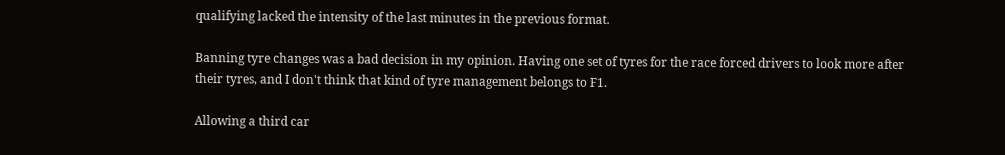qualifying lacked the intensity of the last minutes in the previous format.

Banning tyre changes was a bad decision in my opinion. Having one set of tyres for the race forced drivers to look more after their tyres, and I don't think that kind of tyre management belongs to F1.

Allowing a third car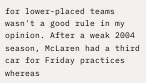for lower-placed teams wasn't a good rule in my opinion. After a weak 2004 season, McLaren had a third car for Friday practices whereas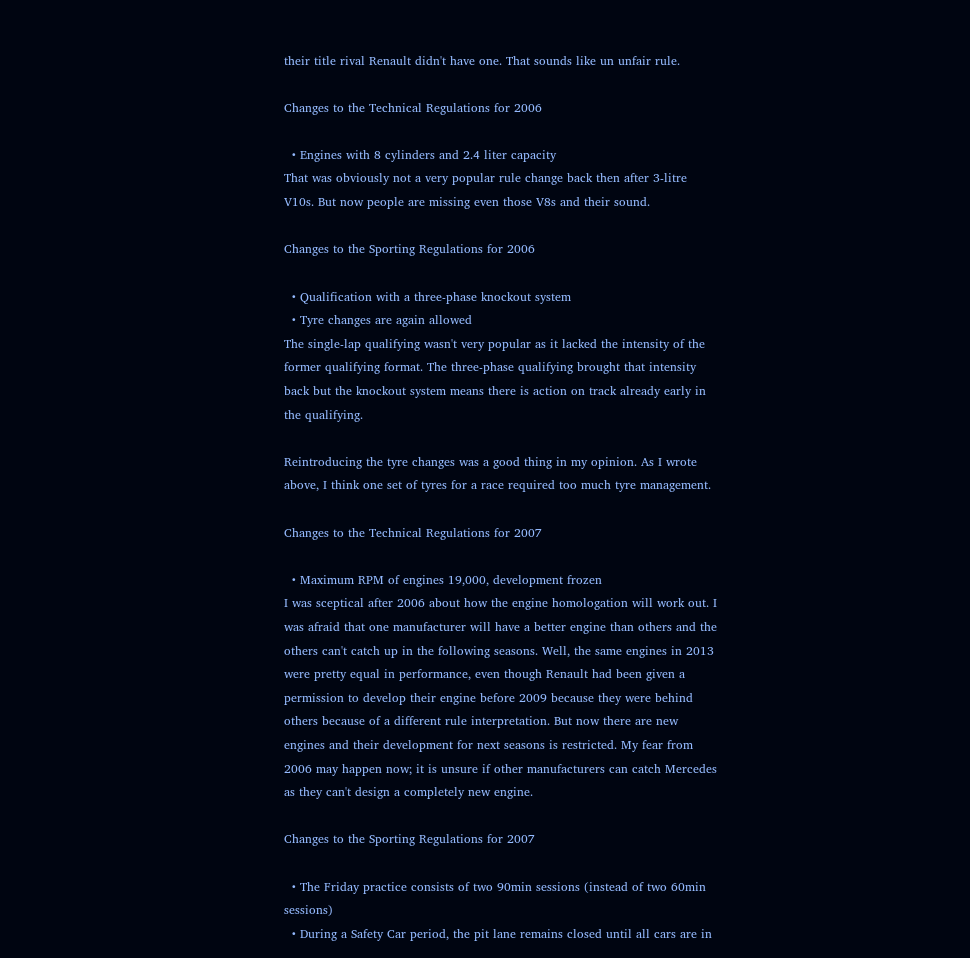their title rival Renault didn't have one. That sounds like un unfair rule.

Changes to the Technical Regulations for 2006

  • Engines with 8 cylinders and 2.4 liter capacity
That was obviously not a very popular rule change back then after 3-litre V10s. But now people are missing even those V8s and their sound.

Changes to the Sporting Regulations for 2006

  • Qualification with a three-phase knockout system
  • Tyre changes are again allowed
The single-lap qualifying wasn't very popular as it lacked the intensity of the former qualifying format. The three-phase qualifying brought that intensity back but the knockout system means there is action on track already early in the qualifying.

Reintroducing the tyre changes was a good thing in my opinion. As I wrote above, I think one set of tyres for a race required too much tyre management.

Changes to the Technical Regulations for 2007

  • Maximum RPM of engines 19,000, development frozen
I was sceptical after 2006 about how the engine homologation will work out. I was afraid that one manufacturer will have a better engine than others and the others can't catch up in the following seasons. Well, the same engines in 2013 were pretty equal in performance, even though Renault had been given a permission to develop their engine before 2009 because they were behind others because of a different rule interpretation. But now there are new engines and their development for next seasons is restricted. My fear from 2006 may happen now; it is unsure if other manufacturers can catch Mercedes as they can't design a completely new engine.

Changes to the Sporting Regulations for 2007

  • The Friday practice consists of two 90min sessions (instead of two 60min sessions)
  • During a Safety Car period, the pit lane remains closed until all cars are in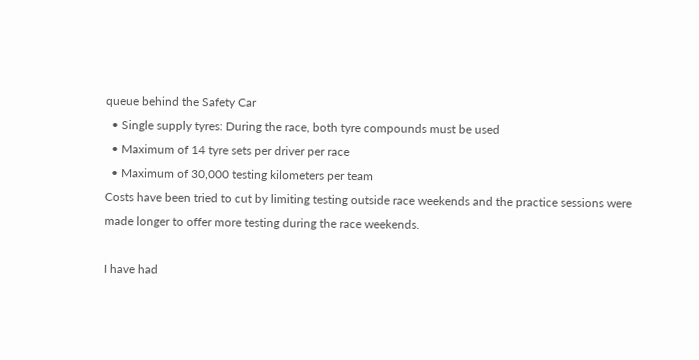queue behind the Safety Car
  • Single supply tyres: During the race, both tyre compounds must be used
  • Maximum of 14 tyre sets per driver per race
  • Maximum of 30,000 testing kilometers per team
Costs have been tried to cut by limiting testing outside race weekends and the practice sessions were made longer to offer more testing during the race weekends.

I have had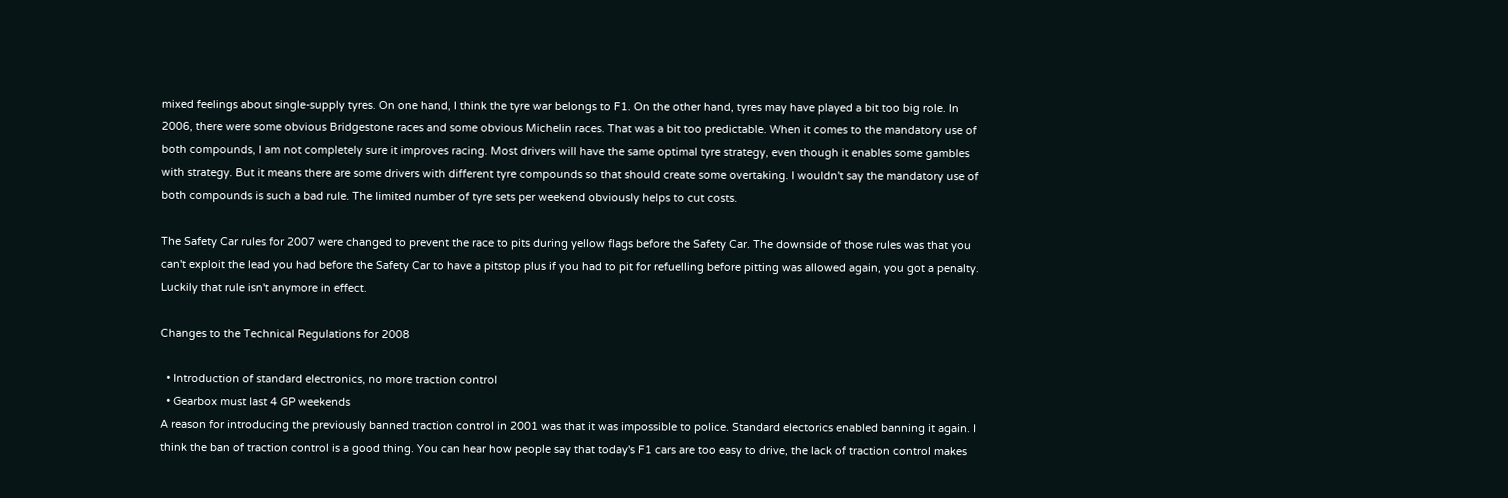mixed feelings about single-supply tyres. On one hand, I think the tyre war belongs to F1. On the other hand, tyres may have played a bit too big role. In 2006, there were some obvious Bridgestone races and some obvious Michelin races. That was a bit too predictable. When it comes to the mandatory use of both compounds, I am not completely sure it improves racing. Most drivers will have the same optimal tyre strategy, even though it enables some gambles with strategy. But it means there are some drivers with different tyre compounds so that should create some overtaking. I wouldn't say the mandatory use of both compounds is such a bad rule. The limited number of tyre sets per weekend obviously helps to cut costs.

The Safety Car rules for 2007 were changed to prevent the race to pits during yellow flags before the Safety Car. The downside of those rules was that you can't exploit the lead you had before the Safety Car to have a pitstop plus if you had to pit for refuelling before pitting was allowed again, you got a penalty. Luckily that rule isn't anymore in effect.

Changes to the Technical Regulations for 2008

  • Introduction of standard electronics, no more traction control
  • Gearbox must last 4 GP weekends
A reason for introducing the previously banned traction control in 2001 was that it was impossible to police. Standard electorics enabled banning it again. I think the ban of traction control is a good thing. You can hear how people say that today's F1 cars are too easy to drive, the lack of traction control makes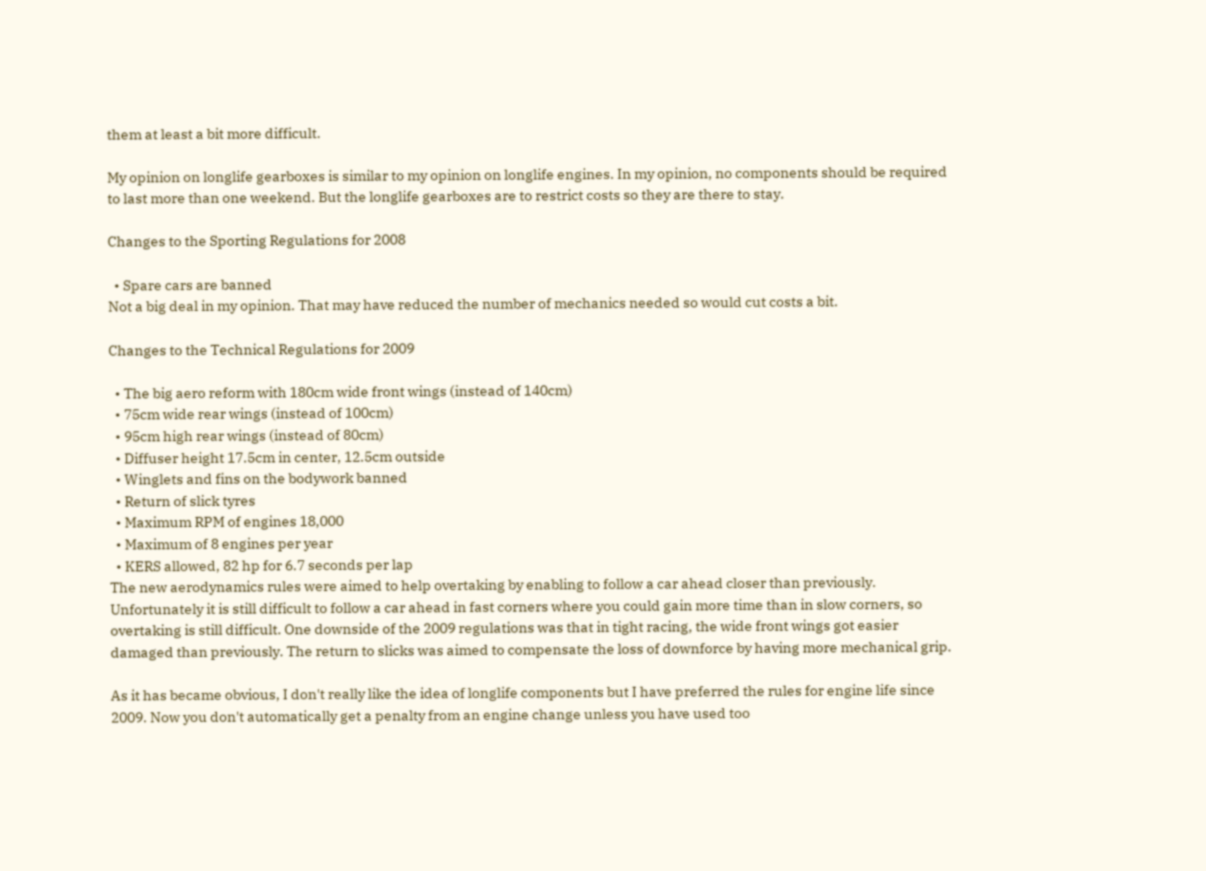them at least a bit more difficult.

My opinion on longlife gearboxes is similar to my opinion on longlife engines. In my opinion, no components should be required to last more than one weekend. But the longlife gearboxes are to restrict costs so they are there to stay.

Changes to the Sporting Regulations for 2008

  • Spare cars are banned
Not a big deal in my opinion. That may have reduced the number of mechanics needed so would cut costs a bit.

Changes to the Technical Regulations for 2009

  • The big aero reform with 180cm wide front wings (instead of 140cm)
  • 75cm wide rear wings (instead of 100cm)
  • 95cm high rear wings (instead of 80cm)
  • Diffuser height 17.5cm in center, 12.5cm outside
  • Winglets and fins on the bodywork banned
  • Return of slick tyres
  • Maximum RPM of engines 18,000
  • Maximum of 8 engines per year
  • KERS allowed, 82 hp for 6.7 seconds per lap
The new aerodynamics rules were aimed to help overtaking by enabling to follow a car ahead closer than previously. Unfortunately it is still difficult to follow a car ahead in fast corners where you could gain more time than in slow corners, so overtaking is still difficult. One downside of the 2009 regulations was that in tight racing, the wide front wings got easier damaged than previously. The return to slicks was aimed to compensate the loss of downforce by having more mechanical grip.

As it has became obvious, I don't really like the idea of longlife components but I have preferred the rules for engine life since 2009. Now you don't automatically get a penalty from an engine change unless you have used too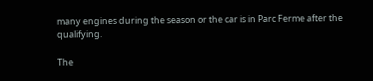many engines during the season or the car is in Parc Ferme after the qualifying.

The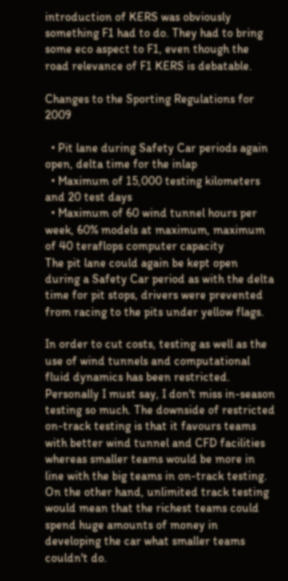introduction of KERS was obviously something F1 had to do. They had to bring some eco aspect to F1, even though the road relevance of F1 KERS is debatable.

Changes to the Sporting Regulations for 2009

  • Pit lane during Safety Car periods again open, delta time for the inlap
  • Maximum of 15,000 testing kilometers and 20 test days
  • Maximum of 60 wind tunnel hours per week, 60% models at maximum, maximum of 40 teraflops computer capacity
The pit lane could again be kept open during a Safety Car period as with the delta time for pit stops, drivers were prevented from racing to the pits under yellow flags.

In order to cut costs, testing as well as the use of wind tunnels and computational fluid dynamics has been restricted. Personally I must say, I don't miss in-season testing so much. The downside of restricted on-track testing is that it favours teams with better wind tunnel and CFD facilities whereas smaller teams would be more in line with the big teams in on-track testing. On the other hand, unlimited track testing would mean that the richest teams could spend huge amounts of money in developing the car what smaller teams couldn't do.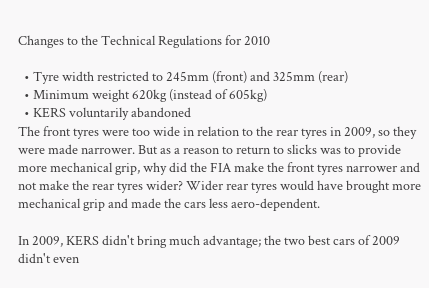Changes to the Technical Regulations for 2010

  • Tyre width restricted to 245mm (front) and 325mm (rear)
  • Minimum weight 620kg (instead of 605kg)
  • KERS voluntarily abandoned
The front tyres were too wide in relation to the rear tyres in 2009, so they were made narrower. But as a reason to return to slicks was to provide more mechanical grip, why did the FIA make the front tyres narrower and not make the rear tyres wider? Wider rear tyres would have brought more mechanical grip and made the cars less aero-dependent.

In 2009, KERS didn't bring much advantage; the two best cars of 2009 didn't even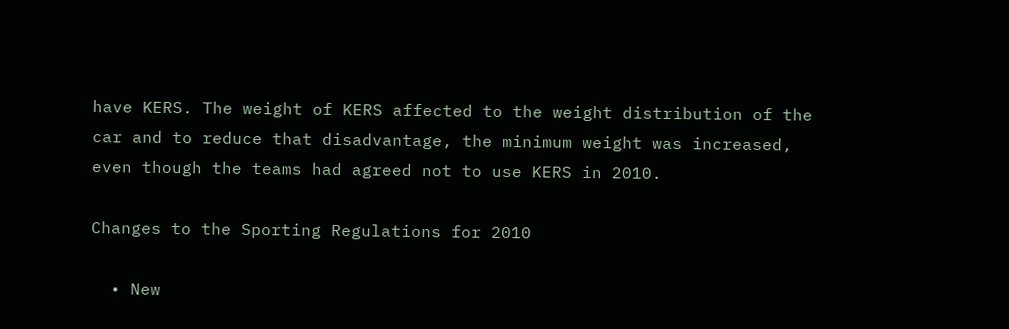have KERS. The weight of KERS affected to the weight distribution of the car and to reduce that disadvantage, the minimum weight was increased, even though the teams had agreed not to use KERS in 2010.

Changes to the Sporting Regulations for 2010

  • New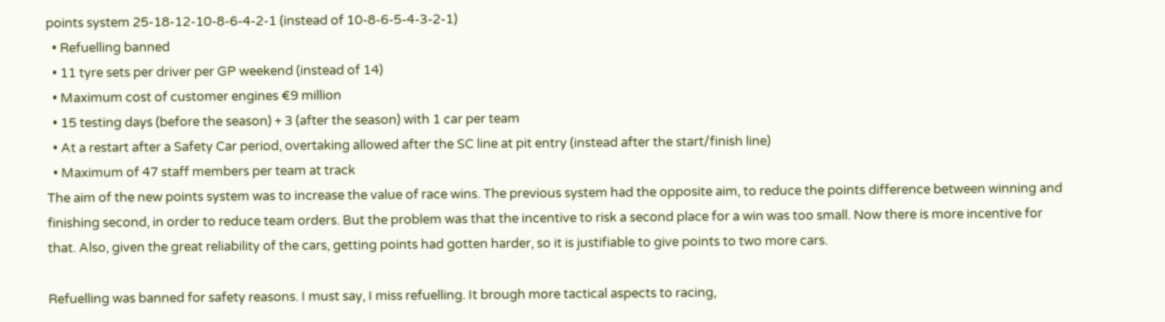points system 25-18-12-10-8-6-4-2-1 (instead of 10-8-6-5-4-3-2-1)
  • Refuelling banned
  • 11 tyre sets per driver per GP weekend (instead of 14)
  • Maximum cost of customer engines €9 million
  • 15 testing days (before the season) + 3 (after the season) with 1 car per team
  • At a restart after a Safety Car period, overtaking allowed after the SC line at pit entry (instead after the start/finish line)
  • Maximum of 47 staff members per team at track
The aim of the new points system was to increase the value of race wins. The previous system had the opposite aim, to reduce the points difference between winning and finishing second, in order to reduce team orders. But the problem was that the incentive to risk a second place for a win was too small. Now there is more incentive for that. Also, given the great reliability of the cars, getting points had gotten harder, so it is justifiable to give points to two more cars.

Refuelling was banned for safety reasons. I must say, I miss refuelling. It brough more tactical aspects to racing,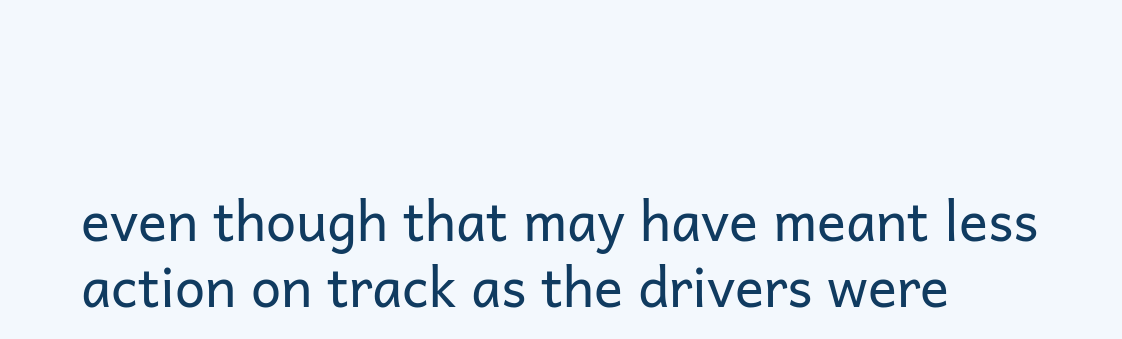even though that may have meant less action on track as the drivers were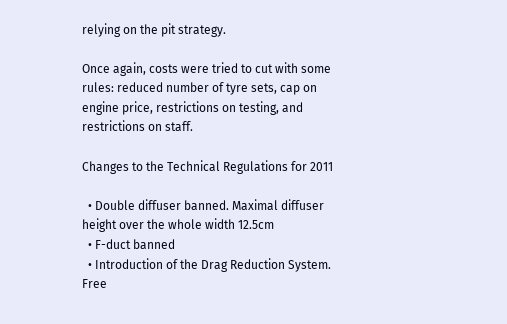relying on the pit strategy.

Once again, costs were tried to cut with some rules: reduced number of tyre sets, cap on engine price, restrictions on testing, and restrictions on staff.

Changes to the Technical Regulations for 2011

  • Double diffuser banned. Maximal diffuser height over the whole width 12.5cm
  • F-duct banned
  • Introduction of the Drag Reduction System. Free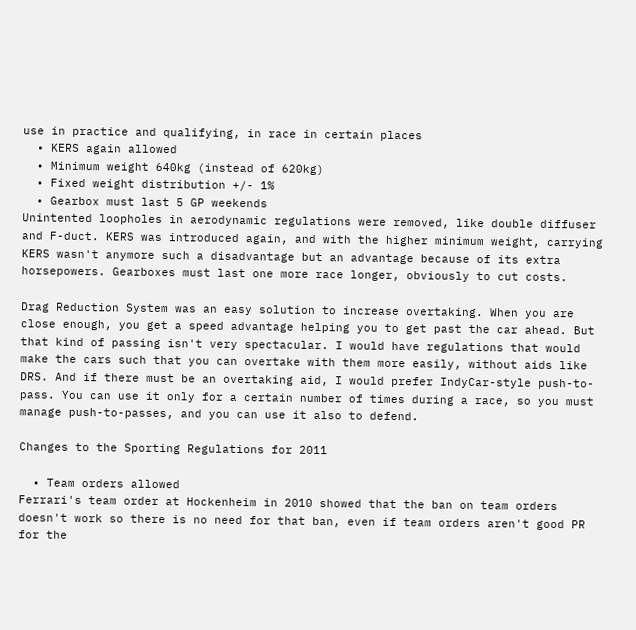use in practice and qualifying, in race in certain places
  • KERS again allowed
  • Minimum weight 640kg (instead of 620kg)
  • Fixed weight distribution +/- 1%
  • Gearbox must last 5 GP weekends
Unintented loopholes in aerodynamic regulations were removed, like double diffuser and F-duct. KERS was introduced again, and with the higher minimum weight, carrying KERS wasn't anymore such a disadvantage but an advantage because of its extra horsepowers. Gearboxes must last one more race longer, obviously to cut costs.

Drag Reduction System was an easy solution to increase overtaking. When you are close enough, you get a speed advantage helping you to get past the car ahead. But that kind of passing isn't very spectacular. I would have regulations that would make the cars such that you can overtake with them more easily, without aids like DRS. And if there must be an overtaking aid, I would prefer IndyCar-style push-to-pass. You can use it only for a certain number of times during a race, so you must manage push-to-passes, and you can use it also to defend.

Changes to the Sporting Regulations for 2011

  • Team orders allowed
Ferrari's team order at Hockenheim in 2010 showed that the ban on team orders doesn't work so there is no need for that ban, even if team orders aren't good PR for the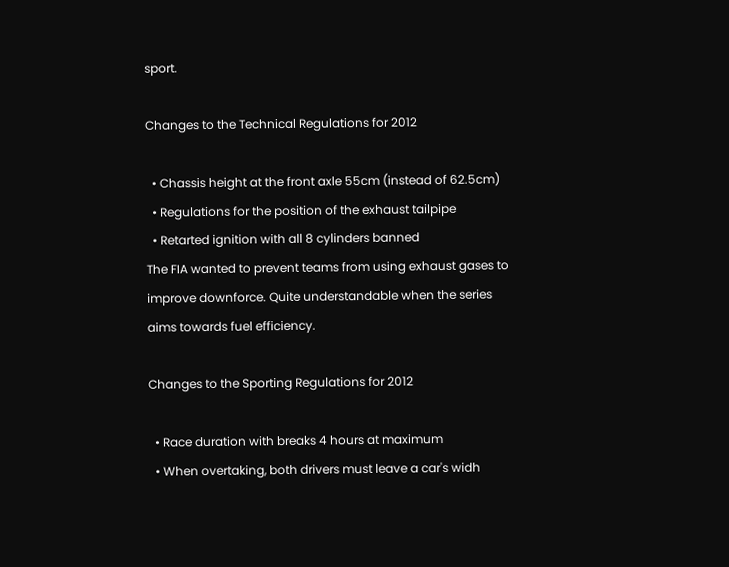sport.

Changes to the Technical Regulations for 2012

  • Chassis height at the front axle 55cm (instead of 62.5cm)
  • Regulations for the position of the exhaust tailpipe
  • Retarted ignition with all 8 cylinders banned
The FIA wanted to prevent teams from using exhaust gases to improve downforce. Quite understandable when the series aims towards fuel efficiency.

Changes to the Sporting Regulations for 2012

  • Race duration with breaks 4 hours at maximum
  • When overtaking, both drivers must leave a car's widh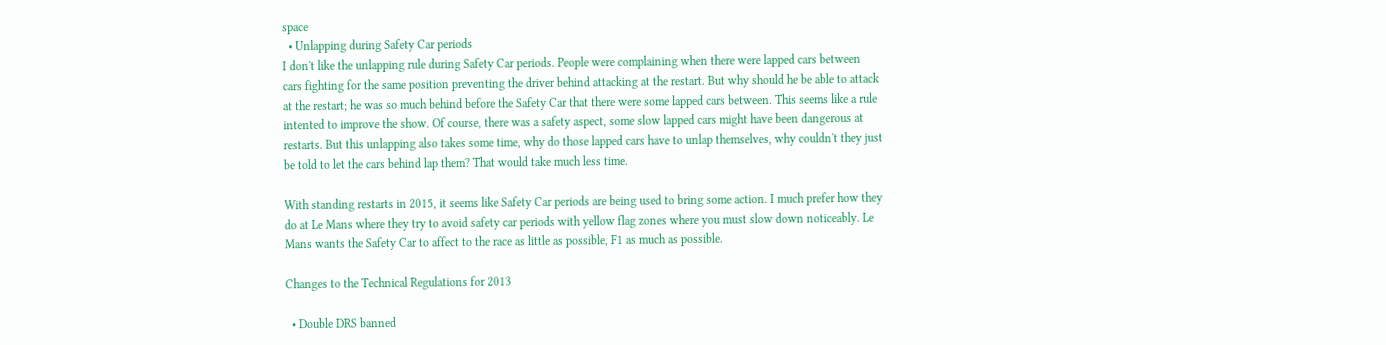space
  • Unlapping during Safety Car periods
I don't like the unlapping rule during Safety Car periods. People were complaining when there were lapped cars between cars fighting for the same position preventing the driver behind attacking at the restart. But why should he be able to attack at the restart; he was so much behind before the Safety Car that there were some lapped cars between. This seems like a rule intented to improve the show. Of course, there was a safety aspect, some slow lapped cars might have been dangerous at restarts. But this unlapping also takes some time, why do those lapped cars have to unlap themselves, why couldn't they just be told to let the cars behind lap them? That would take much less time.

With standing restarts in 2015, it seems like Safety Car periods are being used to bring some action. I much prefer how they do at Le Mans where they try to avoid safety car periods with yellow flag zones where you must slow down noticeably. Le Mans wants the Safety Car to affect to the race as little as possible, F1 as much as possible.

Changes to the Technical Regulations for 2013

  • Double DRS banned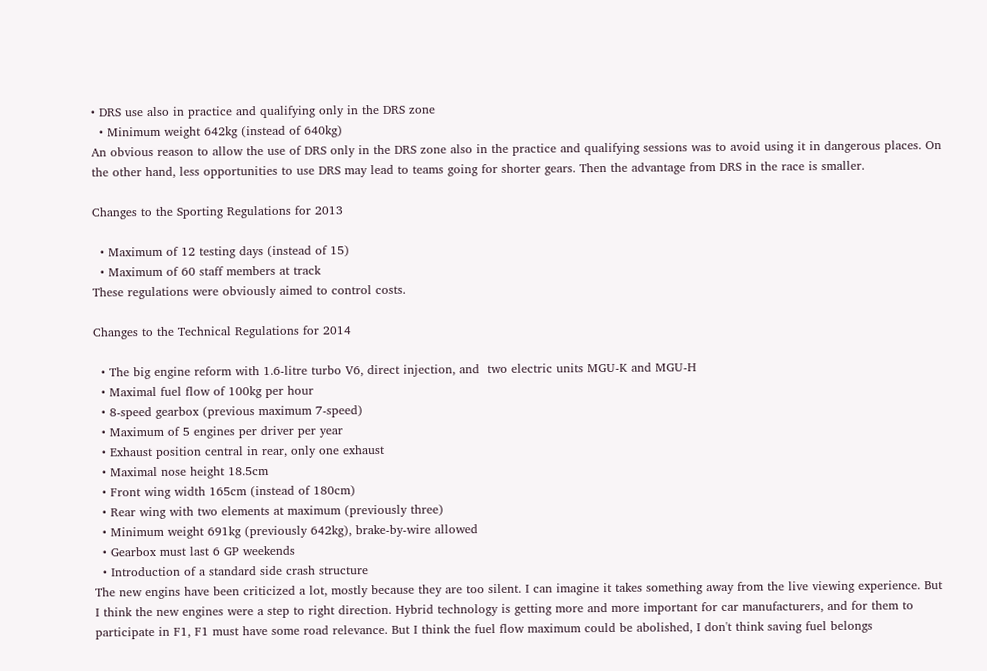• DRS use also in practice and qualifying only in the DRS zone
  • Minimum weight 642kg (instead of 640kg)
An obvious reason to allow the use of DRS only in the DRS zone also in the practice and qualifying sessions was to avoid using it in dangerous places. On the other hand, less opportunities to use DRS may lead to teams going for shorter gears. Then the advantage from DRS in the race is smaller.

Changes to the Sporting Regulations for 2013

  • Maximum of 12 testing days (instead of 15)
  • Maximum of 60 staff members at track
These regulations were obviously aimed to control costs.

Changes to the Technical Regulations for 2014

  • The big engine reform with 1.6-litre turbo V6, direct injection, and  two electric units MGU-K and MGU-H
  • Maximal fuel flow of 100kg per hour
  • 8-speed gearbox (previous maximum 7-speed)
  • Maximum of 5 engines per driver per year
  • Exhaust position central in rear, only one exhaust
  • Maximal nose height 18.5cm
  • Front wing width 165cm (instead of 180cm)
  • Rear wing with two elements at maximum (previously three)
  • Minimum weight 691kg (previously 642kg), brake-by-wire allowed
  • Gearbox must last 6 GP weekends
  • Introduction of a standard side crash structure
The new engins have been criticized a lot, mostly because they are too silent. I can imagine it takes something away from the live viewing experience. But I think the new engines were a step to right direction. Hybrid technology is getting more and more important for car manufacturers, and for them to participate in F1, F1 must have some road relevance. But I think the fuel flow maximum could be abolished, I don't think saving fuel belongs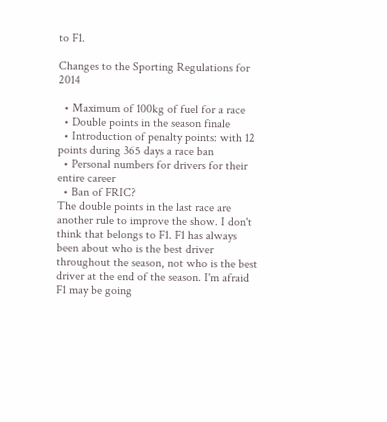to F1.

Changes to the Sporting Regulations for 2014

  • Maximum of 100kg of fuel for a race
  • Double points in the season finale
  • Introduction of penalty points: with 12 points during 365 days a race ban
  • Personal numbers for drivers for their entire career
  • Ban of FRIC?
The double points in the last race are another rule to improve the show. I don't think that belongs to F1. F1 has always been about who is the best driver throughout the season, not who is the best driver at the end of the season. I'm afraid F1 may be going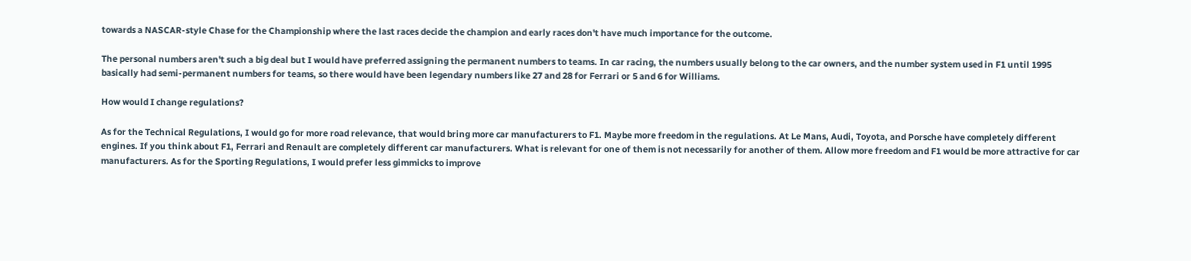towards a NASCAR-style Chase for the Championship where the last races decide the champion and early races don't have much importance for the outcome.

The personal numbers aren't such a big deal but I would have preferred assigning the permanent numbers to teams. In car racing, the numbers usually belong to the car owners, and the number system used in F1 until 1995 basically had semi-permanent numbers for teams, so there would have been legendary numbers like 27 and 28 for Ferrari or 5 and 6 for Williams.

How would I change regulations?

As for the Technical Regulations, I would go for more road relevance, that would bring more car manufacturers to F1. Maybe more freedom in the regulations. At Le Mans, Audi, Toyota, and Porsche have completely different engines. If you think about F1, Ferrari and Renault are completely different car manufacturers. What is relevant for one of them is not necessarily for another of them. Allow more freedom and F1 would be more attractive for car manufacturers. As for the Sporting Regulations, I would prefer less gimmicks to improve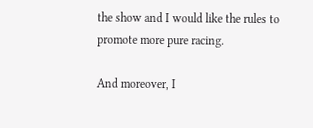the show and I would like the rules to promote more pure racing.

And moreover, I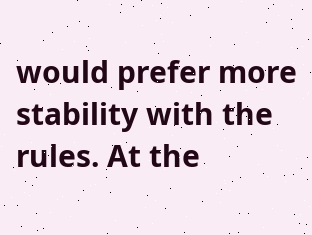would prefer more stability with the rules. At the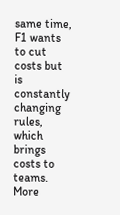same time, F1 wants to cut costs but is constantly changing rules, which brings costs to teams. More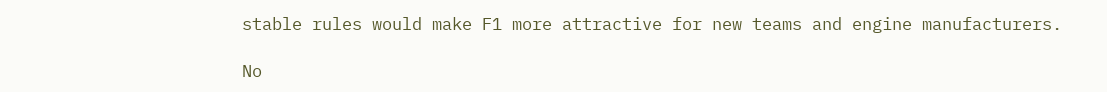stable rules would make F1 more attractive for new teams and engine manufacturers.

No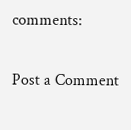comments:

Post a Comment